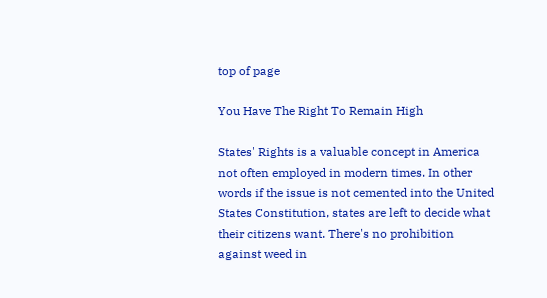top of page

You Have The Right To Remain High

States' Rights is a valuable concept in America not often employed in modern times. In other words if the issue is not cemented into the United States Constitution, states are left to decide what their citizens want. There's no prohibition against weed in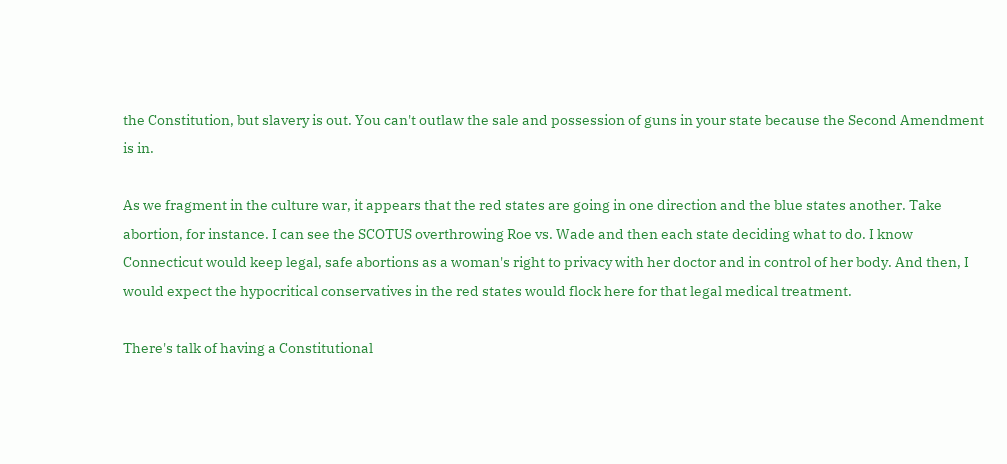the Constitution, but slavery is out. You can't outlaw the sale and possession of guns in your state because the Second Amendment is in.

As we fragment in the culture war, it appears that the red states are going in one direction and the blue states another. Take abortion, for instance. I can see the SCOTUS overthrowing Roe vs. Wade and then each state deciding what to do. I know Connecticut would keep legal, safe abortions as a woman's right to privacy with her doctor and in control of her body. And then, I would expect the hypocritical conservatives in the red states would flock here for that legal medical treatment.

There's talk of having a Constitutional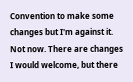Convention to make some changes but I'm against it. Not now. There are changes I would welcome, but there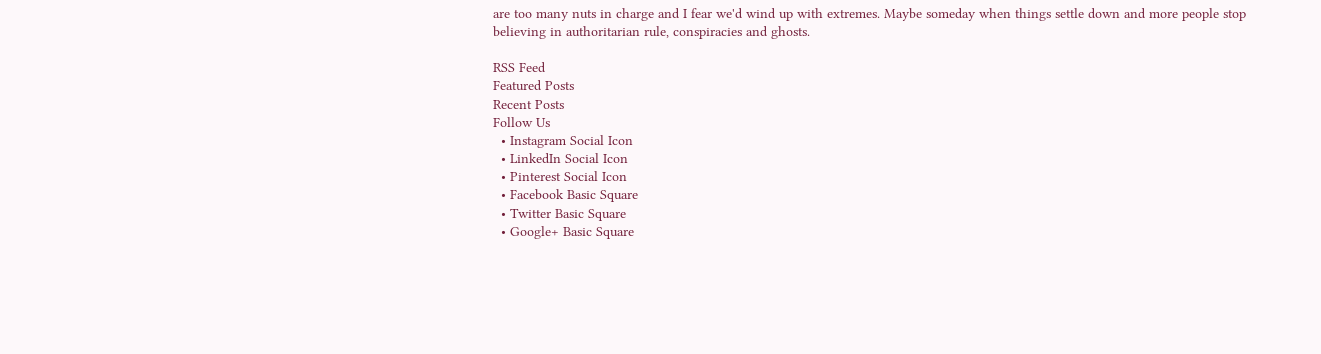are too many nuts in charge and I fear we'd wind up with extremes. Maybe someday when things settle down and more people stop believing in authoritarian rule, conspiracies and ghosts.

RSS Feed
Featured Posts
Recent Posts
Follow Us
  • Instagram Social Icon
  • LinkedIn Social Icon
  • Pinterest Social Icon
  • Facebook Basic Square
  • Twitter Basic Square
  • Google+ Basic Square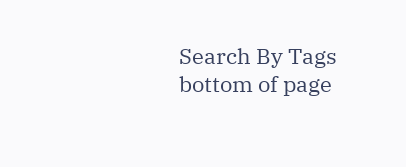Search By Tags
bottom of page